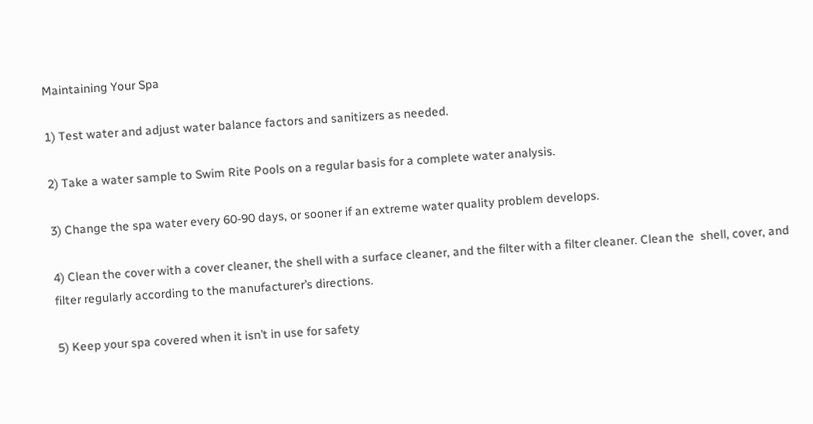Maintaining Your Spa

1) Test water and adjust water balance factors and sanitizers as needed.

2) Take a water sample to Swim Rite Pools on a regular basis for a complete water analysis.

3) Change the spa water every 60-90 days, or sooner if an extreme water quality problem develops.

4) Clean the cover with a cover cleaner, the shell with a surface cleaner, and the filter with a filter cleaner. Clean the  shell, cover, and filter regularly according to the manufacturer’s directions.

5) Keep your spa covered when it isn’t in use for safety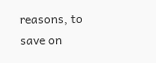reasons, to save on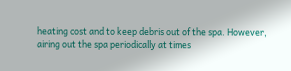heating cost and to keep debris out of the spa. However, airing out the spa periodically at times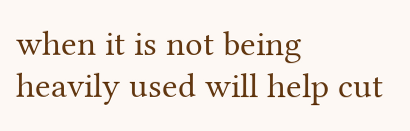when it is not being heavily used will help cut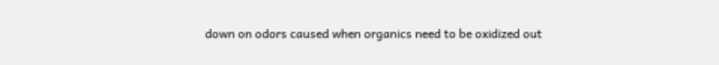down on odors caused when organics need to be oxidized out